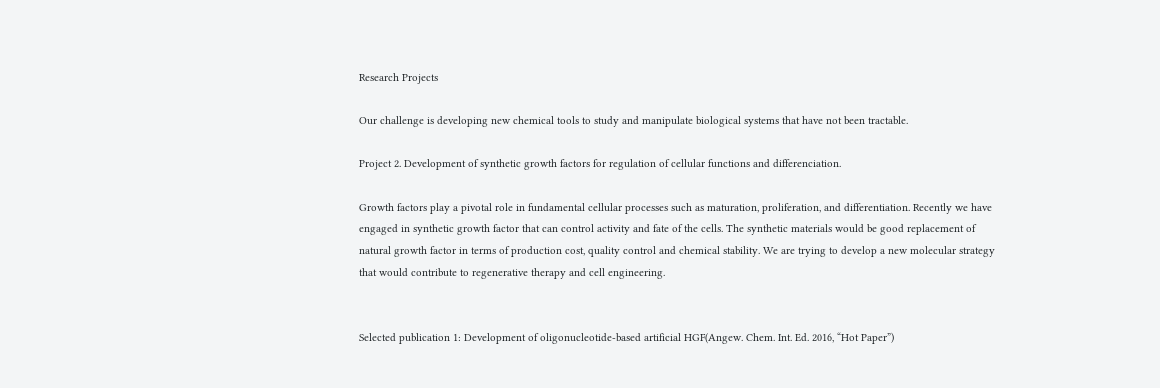Research Projects

Our challenge is developing new chemical tools to study and manipulate biological systems that have not been tractable.

Project 2. Development of synthetic growth factors for regulation of cellular functions and differenciation.

Growth factors play a pivotal role in fundamental cellular processes such as maturation, proliferation, and differentiation. Recently we have engaged in synthetic growth factor that can control activity and fate of the cells. The synthetic materials would be good replacement of natural growth factor in terms of production cost, quality control and chemical stability. We are trying to develop a new molecular strategy that would contribute to regenerative therapy and cell engineering.


Selected publication 1: Development of oligonucleotide-based artificial HGF(Angew. Chem. Int. Ed. 2016, “Hot Paper”)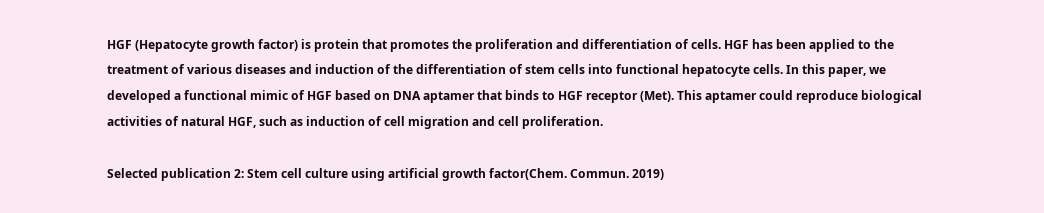HGF (Hepatocyte growth factor) is protein that promotes the proliferation and differentiation of cells. HGF has been applied to the treatment of various diseases and induction of the differentiation of stem cells into functional hepatocyte cells. In this paper, we developed a functional mimic of HGF based on DNA aptamer that binds to HGF receptor (Met). This aptamer could reproduce biological activities of natural HGF, such as induction of cell migration and cell proliferation.

Selected publication 2: Stem cell culture using artificial growth factor(Chem. Commun. 2019)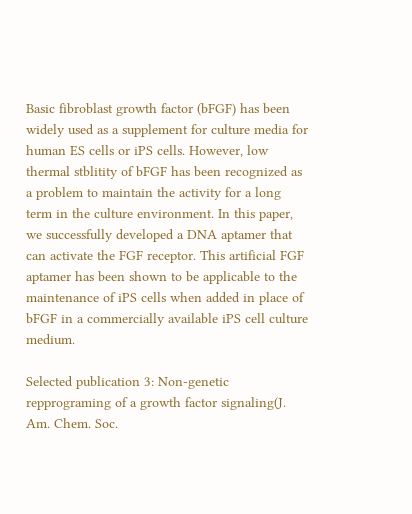Basic fibroblast growth factor (bFGF) has been widely used as a supplement for culture media for human ES cells or iPS cells. However, low thermal stblitity of bFGF has been recognized as a problem to maintain the activity for a long term in the culture environment. In this paper, we successfully developed a DNA aptamer that can activate the FGF receptor. This artificial FGF aptamer has been shown to be applicable to the maintenance of iPS cells when added in place of bFGF in a commercially available iPS cell culture medium.

Selected publication 3: Non-genetic repprograming of a growth factor signaling(J. Am. Chem. Soc.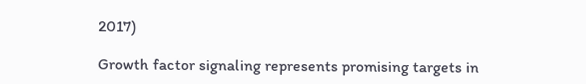2017)

Growth factor signaling represents promising targets in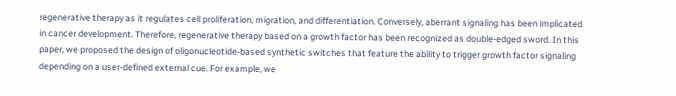regenerative therapy as it regulates cell proliferation, migration, and differentiation. Conversely, aberrant signaling has been implicated in cancer development. Therefore, regenerative therapy based on a growth factor has been recognized as double-edged sword. In this paper, we proposed the design of oligonucleotide-based synthetic switches that feature the ability to trigger growth factor signaling depending on a user-defined external cue. For example, we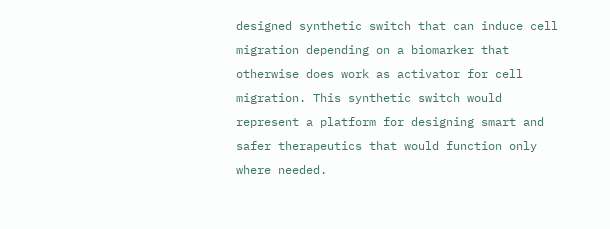designed synthetic switch that can induce cell migration depending on a biomarker that otherwise does work as activator for cell migration. This synthetic switch would represent a platform for designing smart and safer therapeutics that would function only where needed.